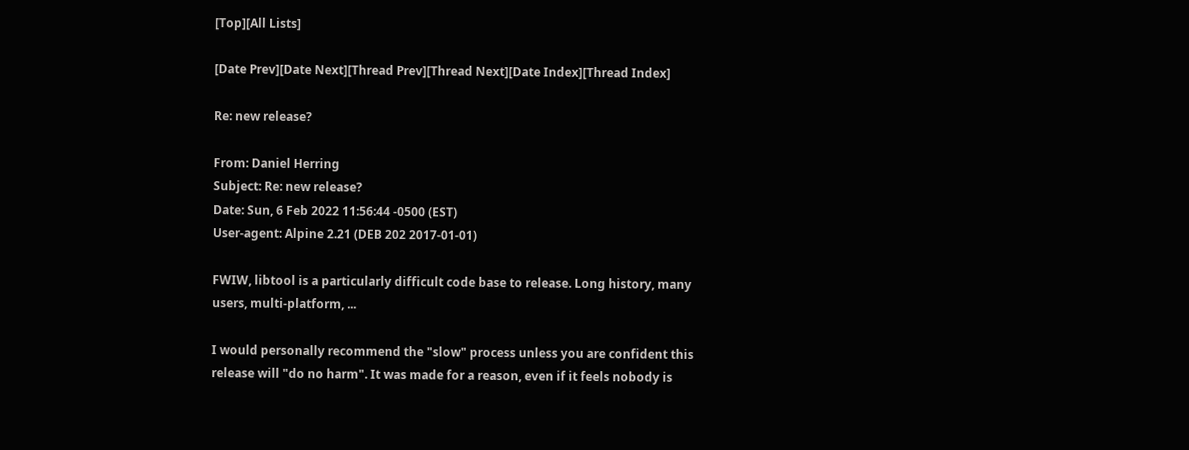[Top][All Lists]

[Date Prev][Date Next][Thread Prev][Thread Next][Date Index][Thread Index]

Re: new release?

From: Daniel Herring
Subject: Re: new release?
Date: Sun, 6 Feb 2022 11:56:44 -0500 (EST)
User-agent: Alpine 2.21 (DEB 202 2017-01-01)

FWIW, libtool is a particularly difficult code base to release. Long history, many users, multi-platform, ...

I would personally recommend the "slow" process unless you are confident this release will "do no harm". It was made for a reason, even if it feels nobody is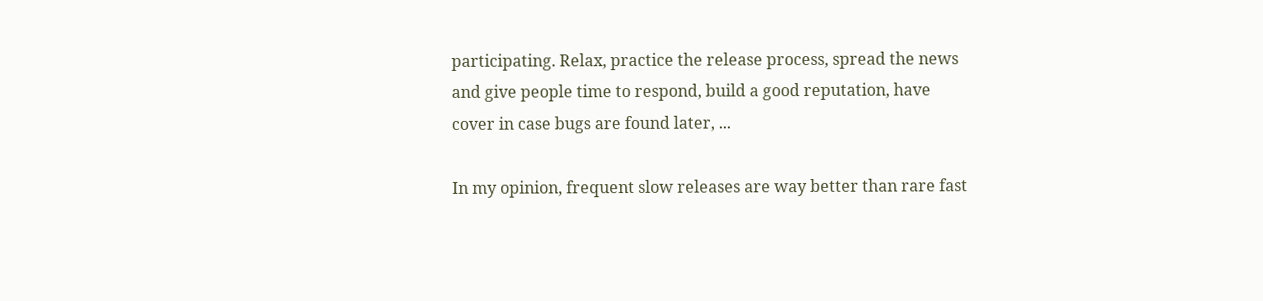participating. Relax, practice the release process, spread the news and give people time to respond, build a good reputation, have cover in case bugs are found later, ...

In my opinion, frequent slow releases are way better than rare fast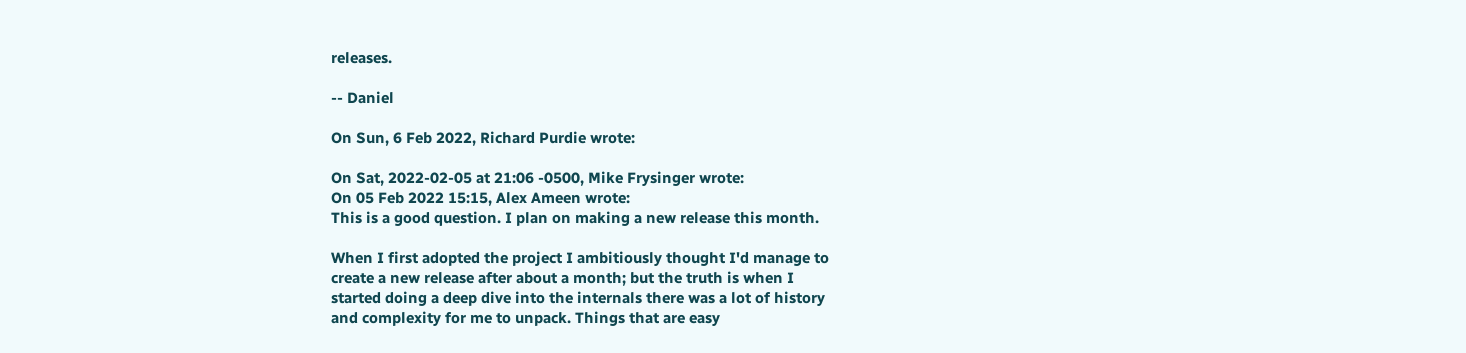releases.

-- Daniel

On Sun, 6 Feb 2022, Richard Purdie wrote:

On Sat, 2022-02-05 at 21:06 -0500, Mike Frysinger wrote:
On 05 Feb 2022 15:15, Alex Ameen wrote:
This is a good question. I plan on making a new release this month.

When I first adopted the project I ambitiously thought I'd manage to
create a new release after about a month; but the truth is when I
started doing a deep dive into the internals there was a lot of history
and complexity for me to unpack. Things that are easy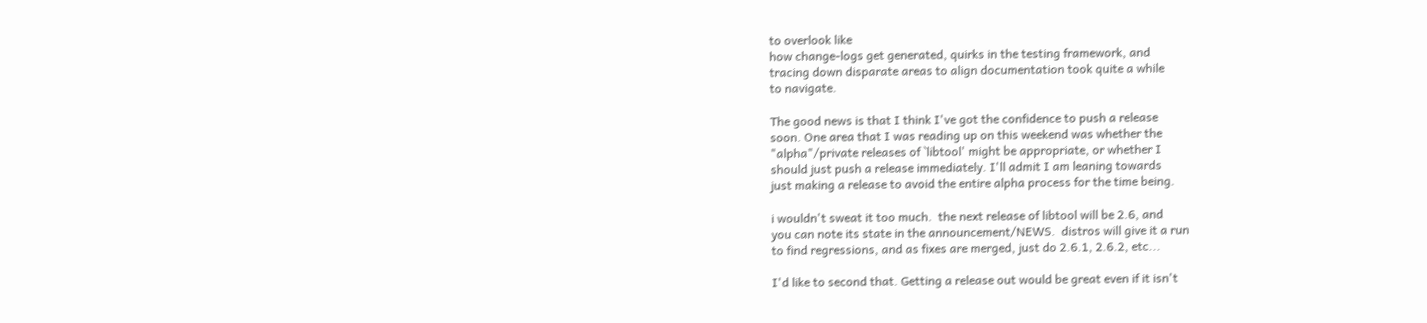to overlook like
how change-logs get generated, quirks in the testing framework, and
tracing down disparate areas to align documentation took quite a while
to navigate.

The good news is that I think I've got the confidence to push a release
soon. One area that I was reading up on this weekend was whether the
"alpha"/private releases of `libtool' might be appropriate, or whether I
should just push a release immediately. I'll admit I am leaning towards
just making a release to avoid the entire alpha process for the time being.

i wouldn't sweat it too much.  the next release of libtool will be 2.6, and
you can note its state in the announcement/NEWS.  distros will give it a run
to find regressions, and as fixes are merged, just do 2.6.1, 2.6.2, etc...

I'd like to second that. Getting a release out would be great even if it isn't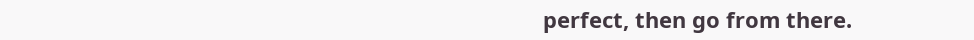perfect, then go from there.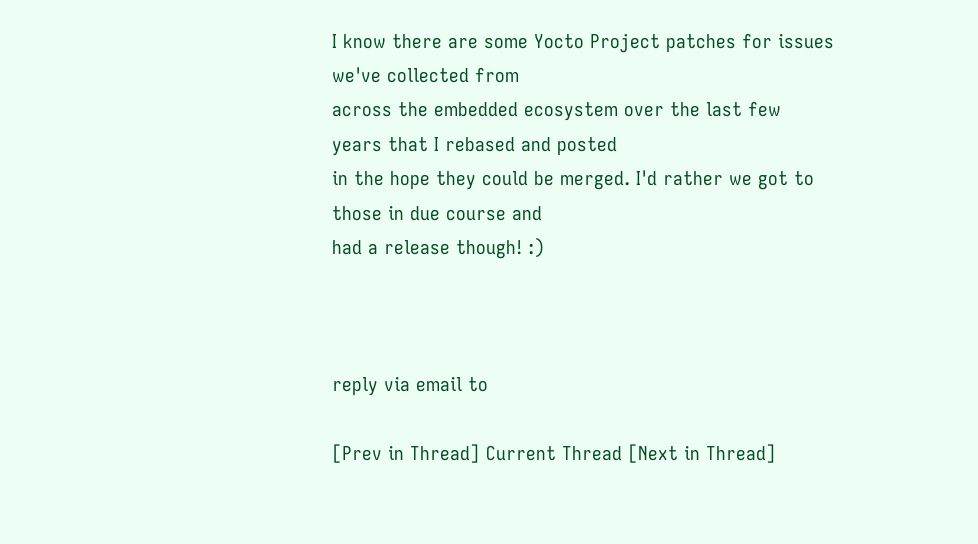I know there are some Yocto Project patches for issues we've collected from
across the embedded ecosystem over the last few years that I rebased and posted
in the hope they could be merged. I'd rather we got to those in due course and
had a release though! :)



reply via email to

[Prev in Thread] Current Thread [Next in Thread]